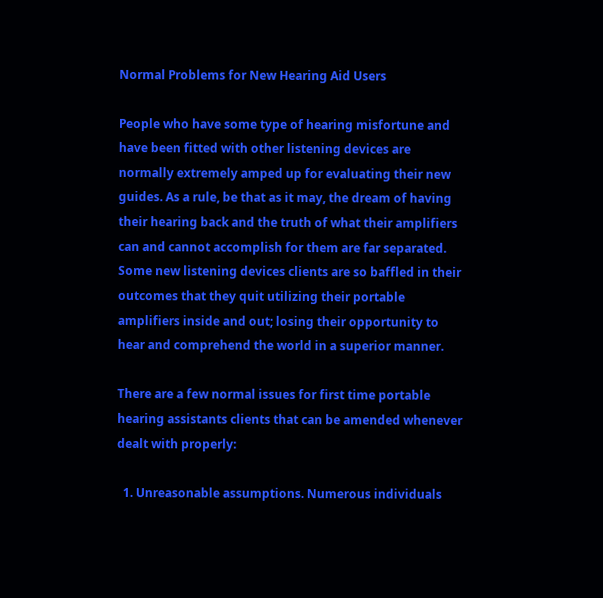Normal Problems for New Hearing Aid Users

People who have some type of hearing misfortune and have been fitted with other listening devices are normally extremely amped up for evaluating their new guides. As a rule, be that as it may, the dream of having their hearing back and the truth of what their amplifiers can and cannot accomplish for them are far separated. Some new listening devices clients are so baffled in their outcomes that they quit utilizing their portable amplifiers inside and out; losing their opportunity to hear and comprehend the world in a superior manner.

There are a few normal issues for first time portable hearing assistants clients that can be amended whenever dealt with properly:

  1. Unreasonable assumptions. Numerous individuals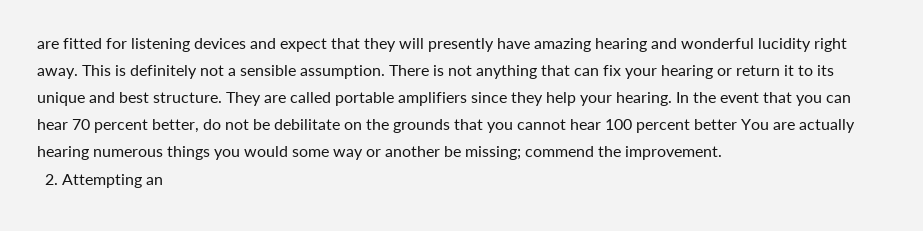are fitted for listening devices and expect that they will presently have amazing hearing and wonderful lucidity right away. This is definitely not a sensible assumption. There is not anything that can fix your hearing or return it to its unique and best structure. They are called portable amplifiers since they help your hearing. In the event that you can hear 70 percent better, do not be debilitate on the grounds that you cannot hear 100 percent better You are actually hearing numerous things you would some way or another be missing; commend the improvement.
  2. Attempting an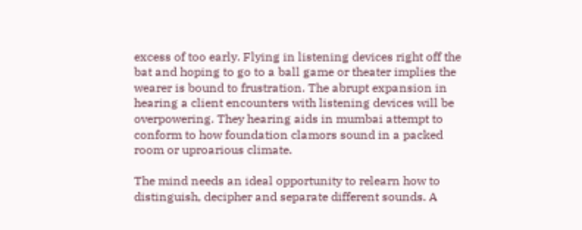excess of too early. Flying in listening devices right off the bat and hoping to go to a ball game or theater implies the wearer is bound to frustration. The abrupt expansion in hearing a client encounters with listening devices will be overpowering. They hearing aids in mumbai attempt to conform to how foundation clamors sound in a packed room or uproarious climate.

The mind needs an ideal opportunity to relearn how to distinguish, decipher and separate different sounds. A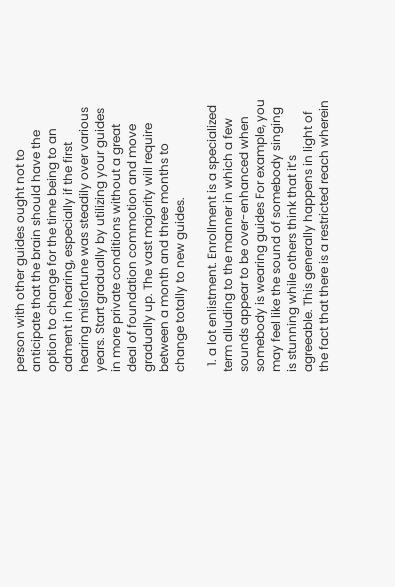person with other guides ought not to anticipate that the brain should have the option to change for the time being to an adment in hearing, especially if the first hearing misfortune was steadily over various years. Start gradually by utilizing your guides in more private conditions without a great deal of foundation commotion and move gradually up. The vast majority will require between a month and three months to change totally to new guides.

  1. a lot enlistment. Enrollment is a specialized term alluding to the manner in which a few sounds appear to be over-enhanced when somebody is wearing guides For example, you may feel like the sound of somebody singing is stunning while others think that it’s agreeable. This generally happens in light of the fact that there is a restricted reach wherein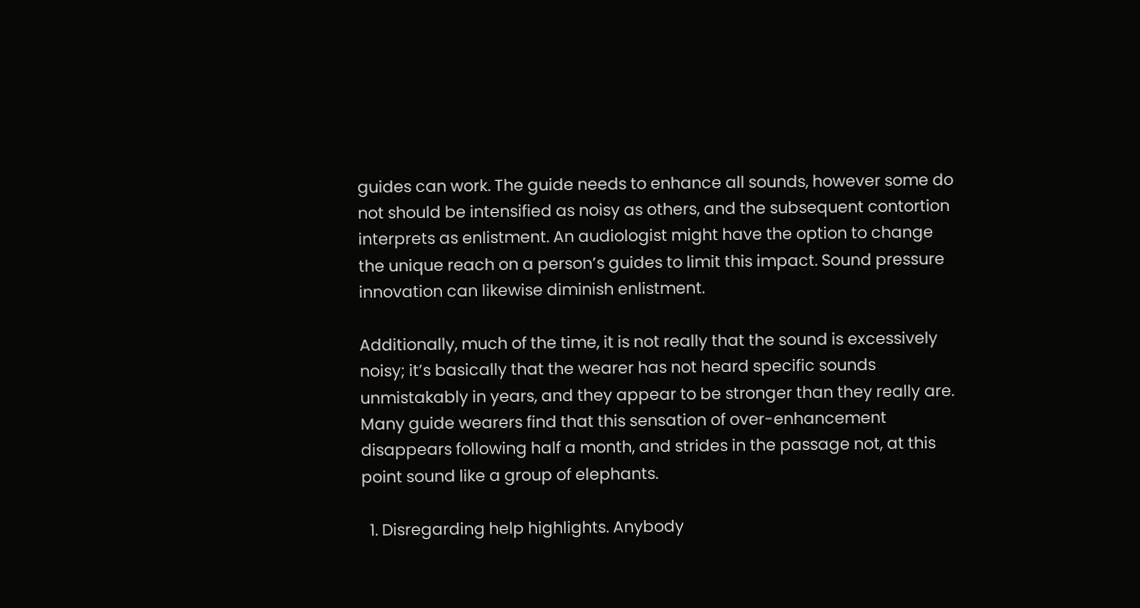guides can work. The guide needs to enhance all sounds, however some do not should be intensified as noisy as others, and the subsequent contortion interprets as enlistment. An audiologist might have the option to change the unique reach on a person’s guides to limit this impact. Sound pressure innovation can likewise diminish enlistment.

Additionally, much of the time, it is not really that the sound is excessively noisy; it’s basically that the wearer has not heard specific sounds unmistakably in years, and they appear to be stronger than they really are. Many guide wearers find that this sensation of over-enhancement disappears following half a month, and strides in the passage not, at this point sound like a group of elephants.

  1. Disregarding help highlights. Anybody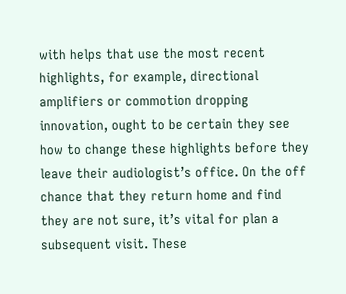with helps that use the most recent highlights, for example, directional amplifiers or commotion dropping innovation, ought to be certain they see how to change these highlights before they leave their audiologist’s office. On the off chance that they return home and find they are not sure, it’s vital for plan a subsequent visit. These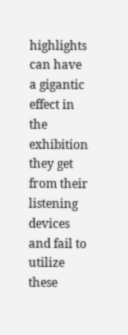highlights can have a gigantic effect in the exhibition they get from their listening devices and fail to utilize these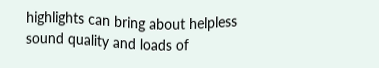highlights can bring about helpless sound quality and loads of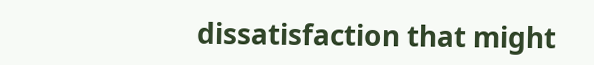dissatisfaction that might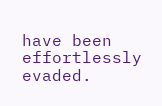have been effortlessly evaded.